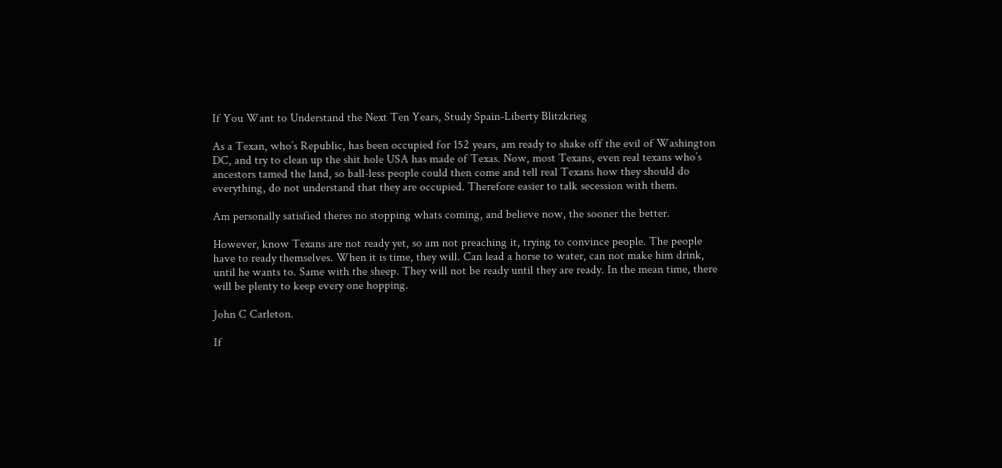If You Want to Understand the Next Ten Years, Study Spain-Liberty Blitzkrieg

As a Texan, who’s Republic, has been occupied for 152 years, am ready to shake off the evil of Washington DC, and try to clean up the shit hole USA has made of Texas. Now, most Texans, even real texans who’s ancestors tamed the land, so ball-less people could then come and tell real Texans how they should do everything, do not understand that they are occupied. Therefore easier to talk secession with them.

Am personally satisfied theres no stopping whats coming, and believe now, the sooner the better.

However, know Texans are not ready yet, so am not preaching it, trying to convince people. The people have to ready themselves. When it is time, they will. Can lead a horse to water, can not make him drink, until he wants to. Same with the sheep. They will not be ready until they are ready. In the mean time, there will be plenty to keep every one hopping.

John C Carleton.

If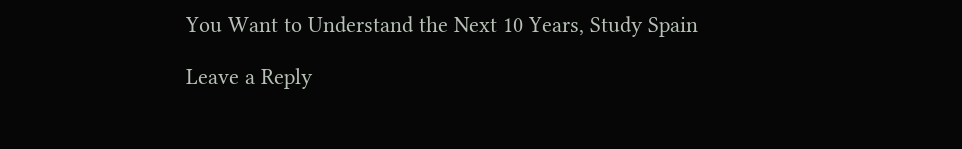You Want to Understand the Next 10 Years, Study Spain

Leave a Reply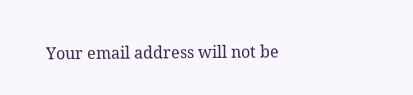Your email address will not be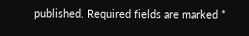published. Required fields are marked *